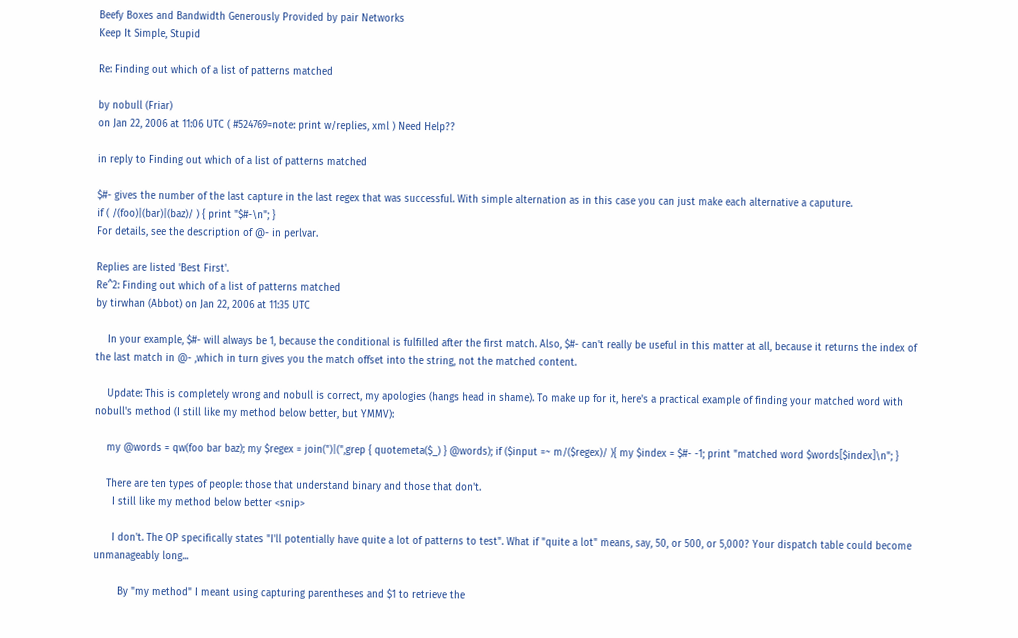Beefy Boxes and Bandwidth Generously Provided by pair Networks
Keep It Simple, Stupid

Re: Finding out which of a list of patterns matched

by nobull (Friar)
on Jan 22, 2006 at 11:06 UTC ( #524769=note: print w/replies, xml ) Need Help??

in reply to Finding out which of a list of patterns matched

$#- gives the number of the last capture in the last regex that was successful. With simple alternation as in this case you can just make each alternative a caputure.
if ( /(foo)|(bar)|(baz)/ ) { print "$#-\n"; }
For details, see the description of @- in perlvar.

Replies are listed 'Best First'.
Re^2: Finding out which of a list of patterns matched
by tirwhan (Abbot) on Jan 22, 2006 at 11:35 UTC

    In your example, $#- will always be 1, because the conditional is fulfilled after the first match. Also, $#- can't really be useful in this matter at all, because it returns the index of the last match in @- ,which in turn gives you the match offset into the string, not the matched content.

    Update: This is completely wrong and nobull is correct, my apologies (hangs head in shame). To make up for it, here's a practical example of finding your matched word with nobull's method (I still like my method below better, but YMMV):

    my @words = qw(foo bar baz); my $regex = join(")|(",grep { quotemeta($_) } @words); if ($input =~ m/($regex)/ ){ my $index = $#- -1; print "matched word $words[$index]\n"; }

    There are ten types of people: those that understand binary and those that don't.
      I still like my method below better <snip>

      I don't. The OP specifically states "I'll potentially have quite a lot of patterns to test". What if "quite a lot" means, say, 50, or 500, or 5,000? Your dispatch table could become unmanageably long...

        By "my method" I meant using capturing parentheses and $1 to retrieve the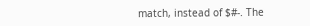match, instead of $#-. The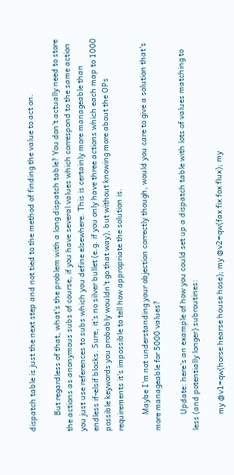dispatch table is just the next step and not tied to the method of finding the value to act on.

        But regardless of that, what's the problem with a long dispatch table? You don't actually need to store the actions as anonymous subs of course, if you have several values which correspond to the same action you just use references to subs which you define elsewhere. This is certainly more manageable than endless if-elsif blocks. Sure, it's no silver bullet (e.g. if you only have three actions which each map to 1000 possible keywords you probably wouldn't go that way), but without knowing more about the OPs requirements it's impossible to tell how appropriate the solution is.

        Maybe I'm not understanding your objection correctly though, would you care to give a solution that's more manageable for 5000 values?

        Update: here's an example of how you could set up a dispatch table with lots of values matching to less (and potentially longer) subroutines:

        my @v1=qw(horse hearse house hose); my @v2=qw(fax fix fox flux); my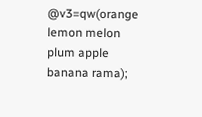@v3=qw(orange lemon melon plum apple banana rama);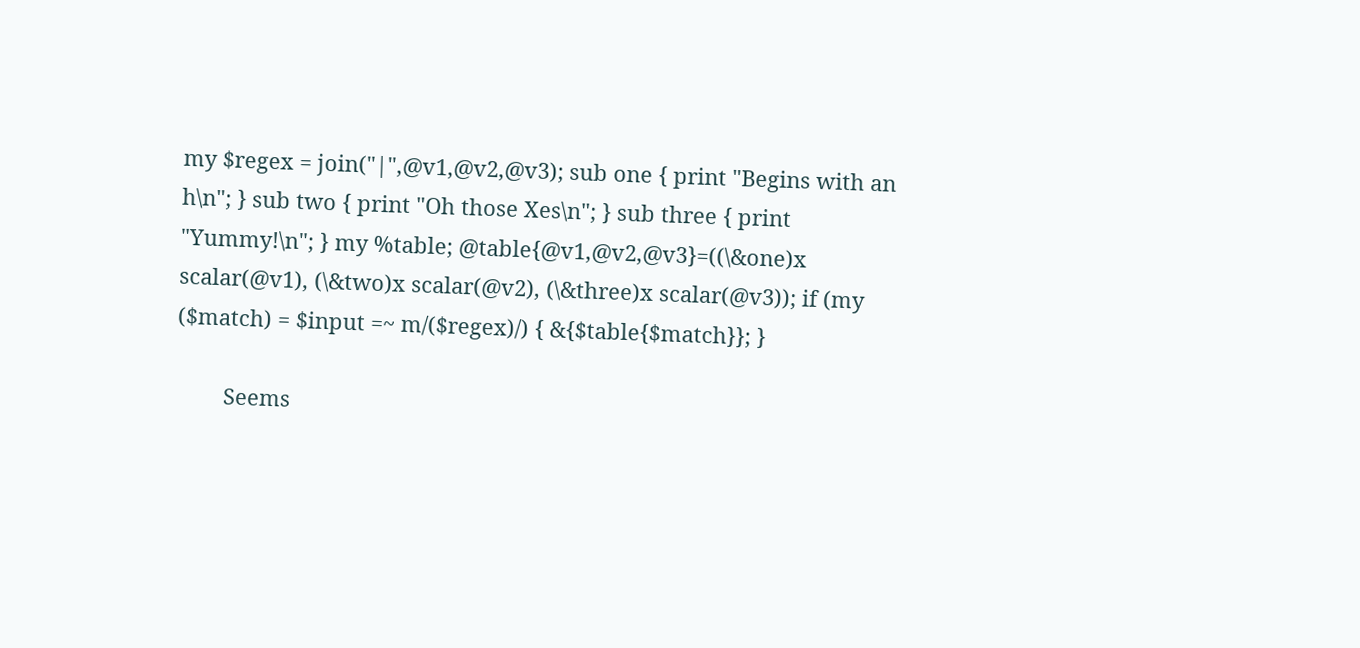my $regex = join("|",@v1,@v2,@v3); sub one { print "Begins with an h\n"; } sub two { print "Oh those Xes\n"; } sub three { print "Yummy!\n"; } my %table; @table{@v1,@v2,@v3}=((\&one)x scalar(@v1), (\&two)x scalar(@v2), (\&three)x scalar(@v3)); if (my ($match) = $input =~ m/($regex)/) { &{$table{$match}}; }

        Seems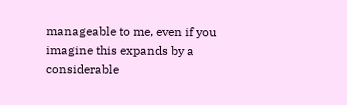manageable to me, even if you imagine this expands by a considerable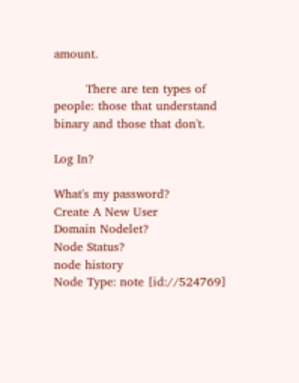amount.

        There are ten types of people: those that understand binary and those that don't.

Log In?

What's my password?
Create A New User
Domain Nodelet?
Node Status?
node history
Node Type: note [id://524769]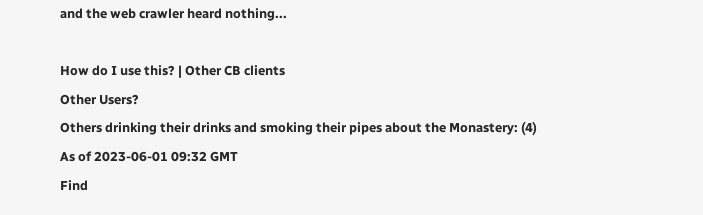and the web crawler heard nothing...

How do I use this? | Other CB clients
Other Users?
Others drinking their drinks and smoking their pipes about the Monastery: (4)
As of 2023-06-01 09:32 GMT
Find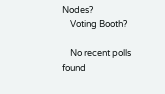Nodes?
    Voting Booth?

    No recent polls found